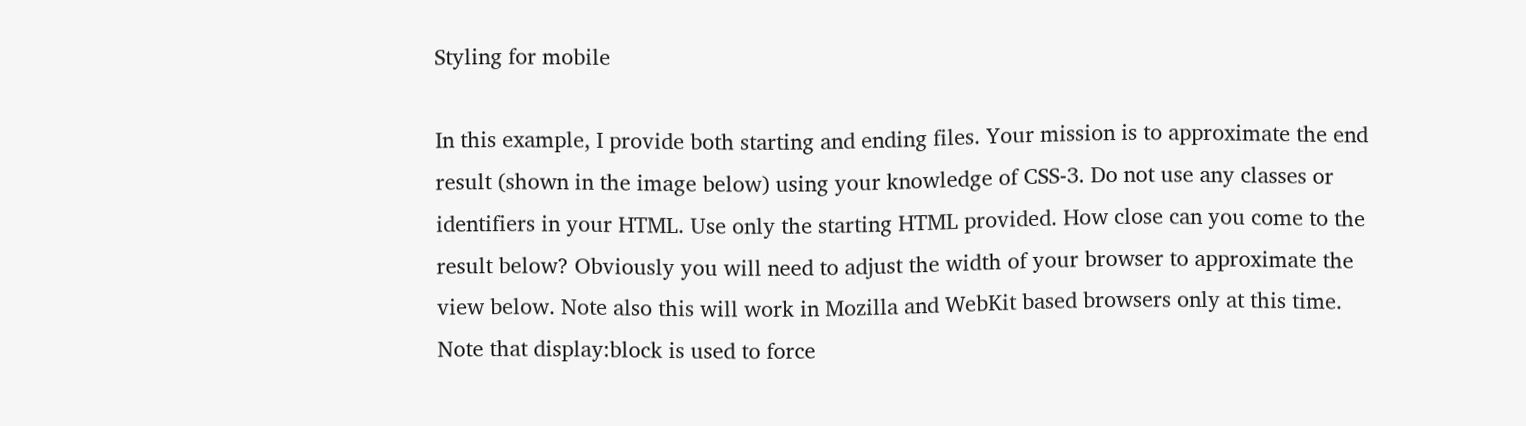Styling for mobile

In this example, I provide both starting and ending files. Your mission is to approximate the end result (shown in the image below) using your knowledge of CSS-3. Do not use any classes or identifiers in your HTML. Use only the starting HTML provided. How close can you come to the result below? Obviously you will need to adjust the width of your browser to approximate the view below. Note also this will work in Mozilla and WebKit based browsers only at this time. Note that display:block is used to force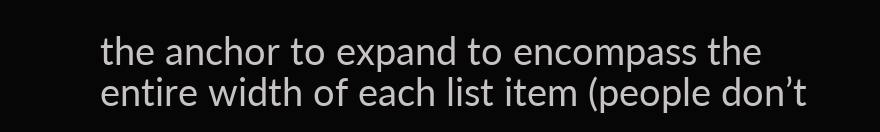the anchor to expand to encompass the entire width of each list item (people don’t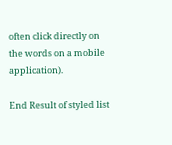often click directly on the words on a mobile application).

End Result of styled list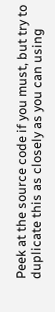Peek at the source code if you must, but try to duplicate this as closely as you can using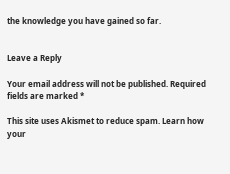the knowledge you have gained so far.


Leave a Reply

Your email address will not be published. Required fields are marked *

This site uses Akismet to reduce spam. Learn how your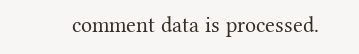comment data is processed.